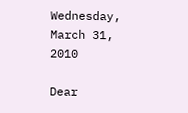Wednesday, March 31, 2010

Dear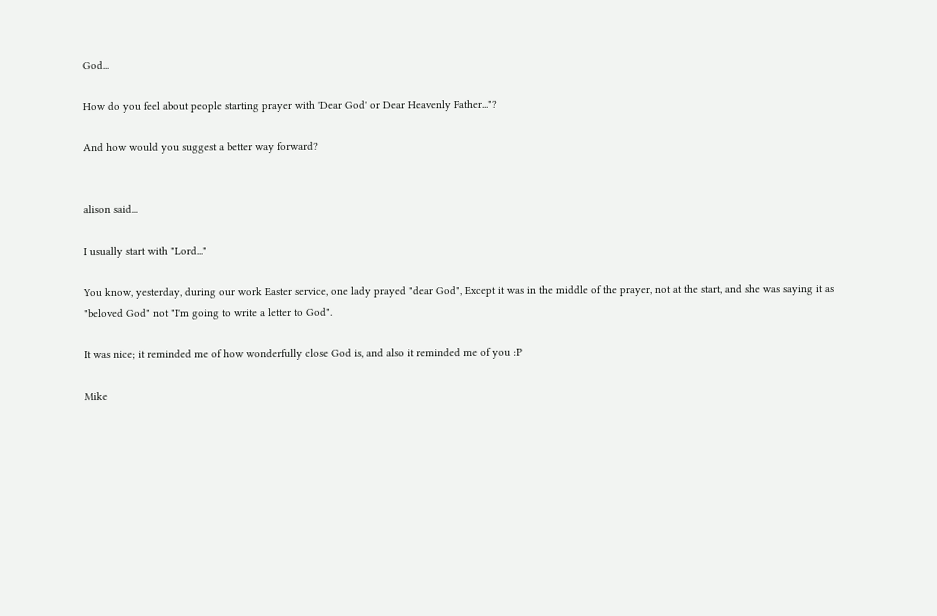God...

How do you feel about people starting prayer with 'Dear God' or Dear Heavenly Father..."?

And how would you suggest a better way forward?


alison said...

I usually start with "Lord..."

You know, yesterday, during our work Easter service, one lady prayed "dear God", Except it was in the middle of the prayer, not at the start, and she was saying it as "beloved God" not "I'm going to write a letter to God".

It was nice; it reminded me of how wonderfully close God is, and also it reminded me of you :P

Mike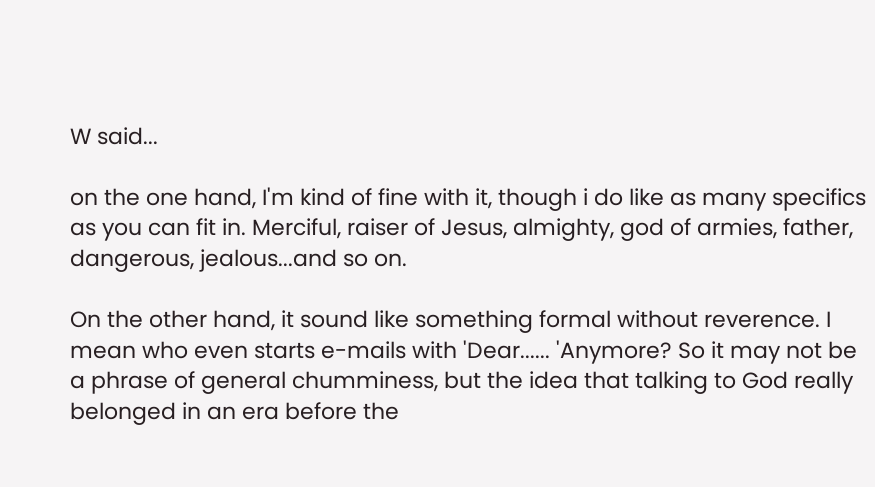W said...

on the one hand, I'm kind of fine with it, though i do like as many specifics as you can fit in. Merciful, raiser of Jesus, almighty, god of armies, father, dangerous, jealous...and so on.

On the other hand, it sound like something formal without reverence. I mean who even starts e-mails with 'Dear...... 'Anymore? So it may not be a phrase of general chumminess, but the idea that talking to God really belonged in an era before the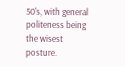50's, with general politeness being the wisest posture.